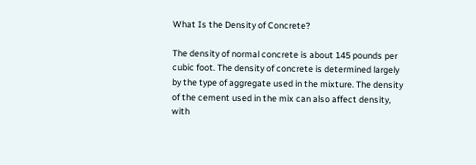What Is the Density of Concrete?

The density of normal concrete is about 145 pounds per cubic foot. The density of concrete is determined largely by the type of aggregate used in the mixture. The density of the cement used in the mix can also affect density, with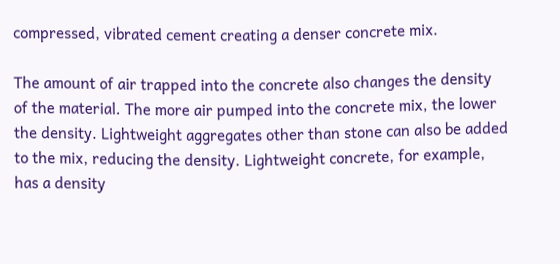compressed, vibrated cement creating a denser concrete mix.

The amount of air trapped into the concrete also changes the density of the material. The more air pumped into the concrete mix, the lower the density. Lightweight aggregates other than stone can also be added to the mix, reducing the density. Lightweight concrete, for example, has a density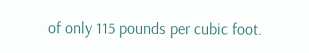of only 115 pounds per cubic foot.